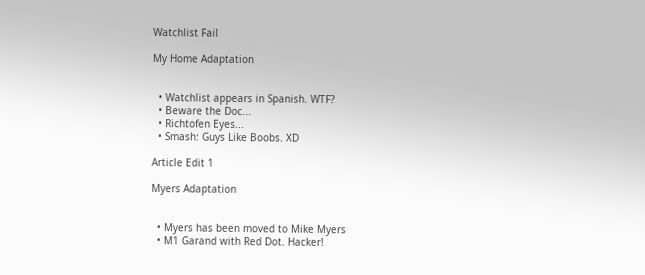Watchlist Fail

My Home Adaptation


  • Watchlist appears in Spanish. WTF?
  • Beware the Doc...
  • Richtofen Eyes...
  • Smash: Guys Like Boobs. XD

Article Edit 1

Myers Adaptation


  • Myers has been moved to Mike Myers
  • M1 Garand with Red Dot. Hacker!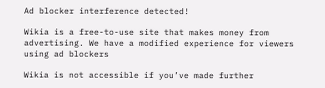Ad blocker interference detected!

Wikia is a free-to-use site that makes money from advertising. We have a modified experience for viewers using ad blockers

Wikia is not accessible if you’ve made further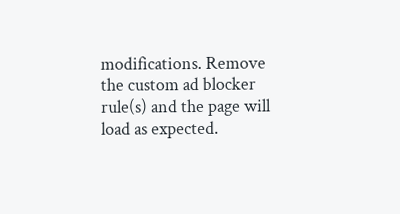modifications. Remove the custom ad blocker rule(s) and the page will load as expected.